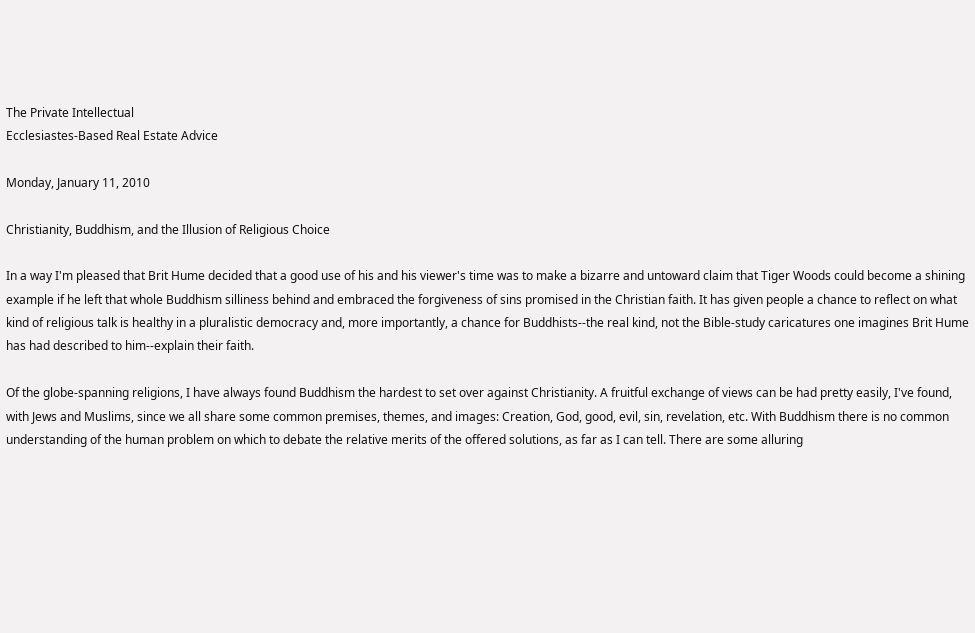The Private Intellectual
Ecclesiastes-Based Real Estate Advice

Monday, January 11, 2010

Christianity, Buddhism, and the Illusion of Religious Choice

In a way I'm pleased that Brit Hume decided that a good use of his and his viewer's time was to make a bizarre and untoward claim that Tiger Woods could become a shining example if he left that whole Buddhism silliness behind and embraced the forgiveness of sins promised in the Christian faith. It has given people a chance to reflect on what kind of religious talk is healthy in a pluralistic democracy and, more importantly, a chance for Buddhists--the real kind, not the Bible-study caricatures one imagines Brit Hume has had described to him--explain their faith.

Of the globe-spanning religions, I have always found Buddhism the hardest to set over against Christianity. A fruitful exchange of views can be had pretty easily, I've found, with Jews and Muslims, since we all share some common premises, themes, and images: Creation, God, good, evil, sin, revelation, etc. With Buddhism there is no common understanding of the human problem on which to debate the relative merits of the offered solutions, as far as I can tell. There are some alluring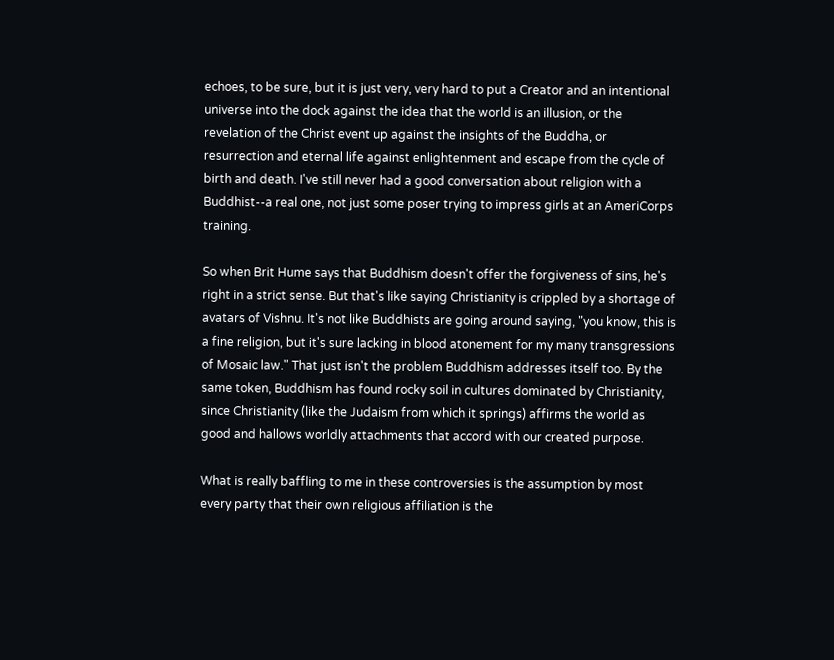echoes, to be sure, but it is just very, very hard to put a Creator and an intentional universe into the dock against the idea that the world is an illusion, or the revelation of the Christ event up against the insights of the Buddha, or resurrection and eternal life against enlightenment and escape from the cycle of birth and death. I've still never had a good conversation about religion with a Buddhist--a real one, not just some poser trying to impress girls at an AmeriCorps training.

So when Brit Hume says that Buddhism doesn't offer the forgiveness of sins, he's right in a strict sense. But that's like saying Christianity is crippled by a shortage of avatars of Vishnu. It's not like Buddhists are going around saying, "you know, this is a fine religion, but it's sure lacking in blood atonement for my many transgressions of Mosaic law." That just isn't the problem Buddhism addresses itself too. By the same token, Buddhism has found rocky soil in cultures dominated by Christianity, since Christianity (like the Judaism from which it springs) affirms the world as good and hallows worldly attachments that accord with our created purpose.

What is really baffling to me in these controversies is the assumption by most every party that their own religious affiliation is the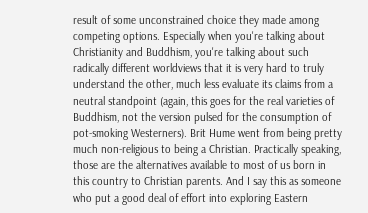result of some unconstrained choice they made among competing options. Especially when you're talking about Christianity and Buddhism, you're talking about such radically different worldviews that it is very hard to truly understand the other, much less evaluate its claims from a neutral standpoint (again, this goes for the real varieties of Buddhism, not the version pulsed for the consumption of pot-smoking Westerners). Brit Hume went from being pretty much non-religious to being a Christian. Practically speaking, those are the alternatives available to most of us born in this country to Christian parents. And I say this as someone who put a good deal of effort into exploring Eastern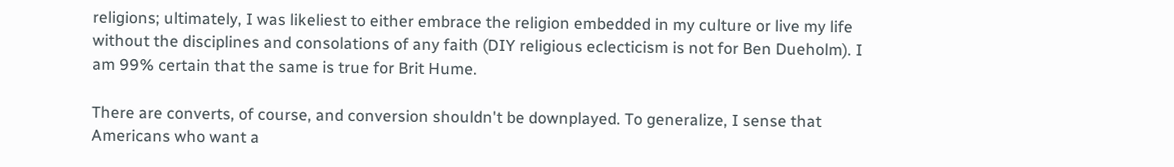religions; ultimately, I was likeliest to either embrace the religion embedded in my culture or live my life without the disciplines and consolations of any faith (DIY religious eclecticism is not for Ben Dueholm). I am 99% certain that the same is true for Brit Hume.

There are converts, of course, and conversion shouldn't be downplayed. To generalize, I sense that Americans who want a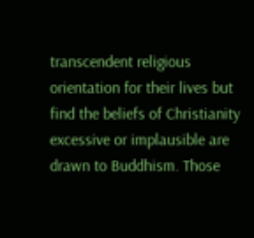transcendent religious orientation for their lives but find the beliefs of Christianity excessive or implausible are drawn to Buddhism. Those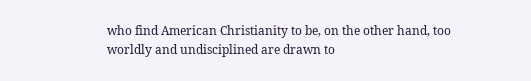who find American Christianity to be, on the other hand, too worldly and undisciplined are drawn to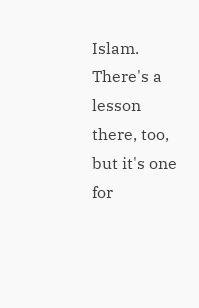Islam. There's a lesson there, too, but it's one for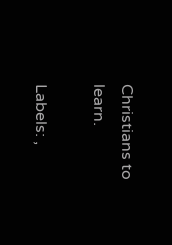Christians to learn.

Labels: ,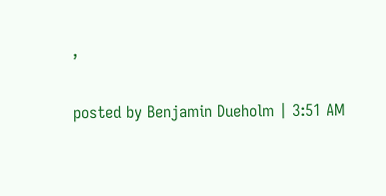,

posted by Benjamin Dueholm | 3:51 AM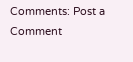Comments: Post a Comment